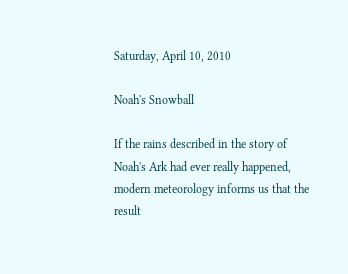Saturday, April 10, 2010

Noah's Snowball

If the rains described in the story of Noah's Ark had ever really happened, modern meteorology informs us that the result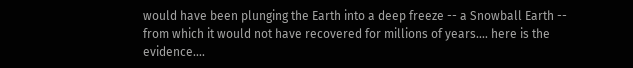would have been plunging the Earth into a deep freeze -- a Snowball Earth -- from which it would not have recovered for millions of years.... here is the evidence....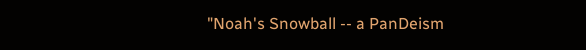"Noah's Snowball -- a PanDeism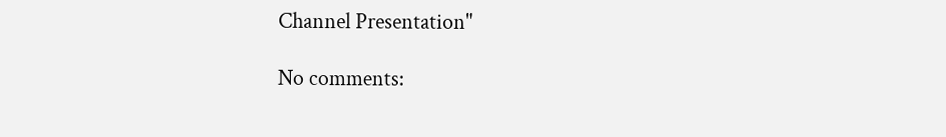Channel Presentation"

No comments: